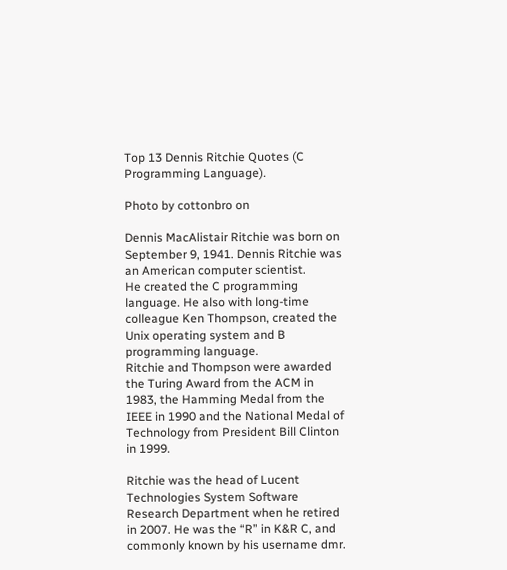Top 13 Dennis Ritchie Quotes (C Programming Language).

Photo by cottonbro on

Dennis MacAlistair Ritchie was born on September 9, 1941. Dennis Ritchie was an American computer scientist.
He created the C programming language. He also with long-time colleague Ken Thompson, created the Unix operating system and B programming language.
Ritchie and Thompson were awarded the Turing Award from the ACM in 1983, the Hamming Medal from the IEEE in 1990 and the National Medal of Technology from President Bill Clinton in 1999.

Ritchie was the head of Lucent Technologies System Software Research Department when he retired in 2007. He was the “R” in K&R C, and commonly known by his username dmr.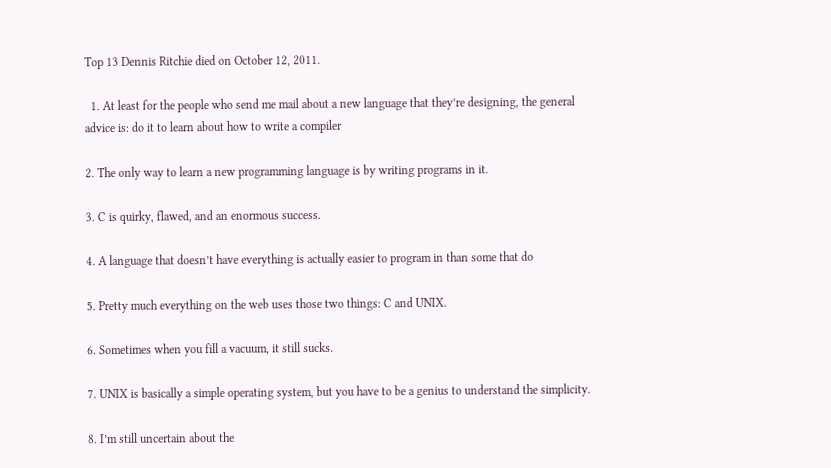Top 13 Dennis Ritchie died on October 12, 2011.

  1. At least for the people who send me mail about a new language that they’re designing, the general advice is: do it to learn about how to write a compiler

2. The only way to learn a new programming language is by writing programs in it.

3. C is quirky, flawed, and an enormous success.

4. A language that doesn’t have everything is actually easier to program in than some that do

5. Pretty much everything on the web uses those two things: C and UNIX.

6. Sometimes when you fill a vacuum, it still sucks.

7. UNIX is basically a simple operating system, but you have to be a genius to understand the simplicity.

8. I’m still uncertain about the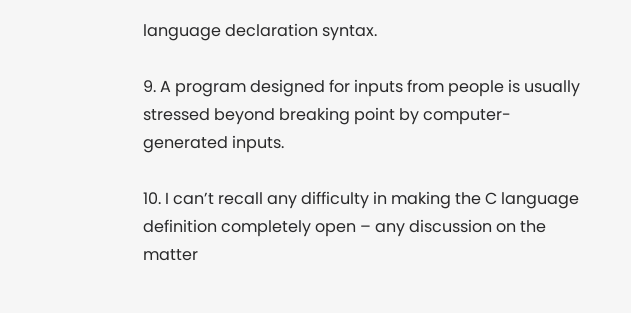language declaration syntax.

9. A program designed for inputs from people is usually stressed beyond breaking point by computer-generated inputs.

10. I can’t recall any difficulty in making the C language definition completely open – any discussion on the matter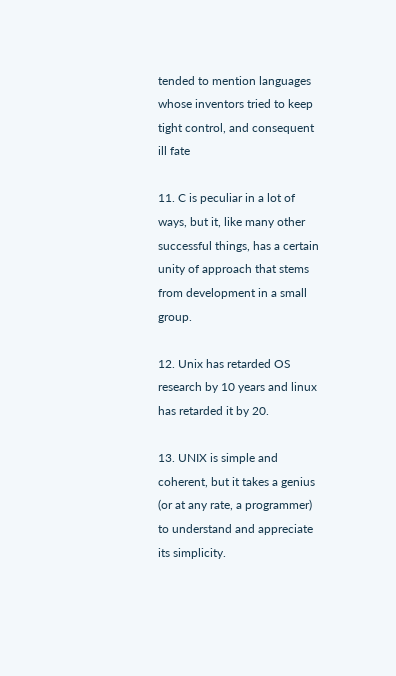tended to mention languages whose inventors tried to keep tight control, and consequent ill fate

11. C is peculiar in a lot of ways, but it, like many other successful things, has a certain unity of approach that stems from development in a small group.

12. Unix has retarded OS research by 10 years and linux has retarded it by 20.

13. UNIX is simple and coherent, but it takes a genius (or at any rate, a programmer) to understand and appreciate its simplicity.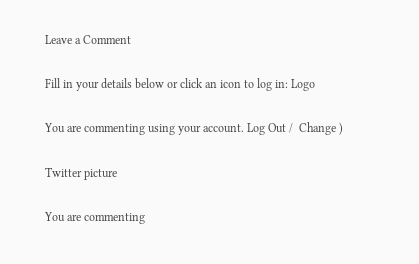Leave a Comment

Fill in your details below or click an icon to log in: Logo

You are commenting using your account. Log Out /  Change )

Twitter picture

You are commenting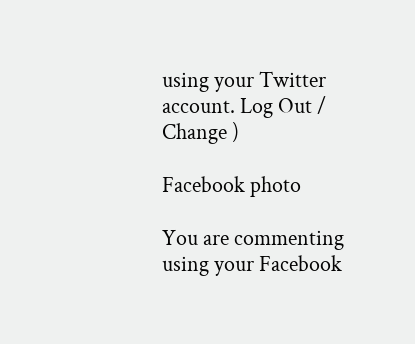using your Twitter account. Log Out /  Change )

Facebook photo

You are commenting using your Facebook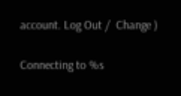account. Log Out /  Change )

Connecting to %s